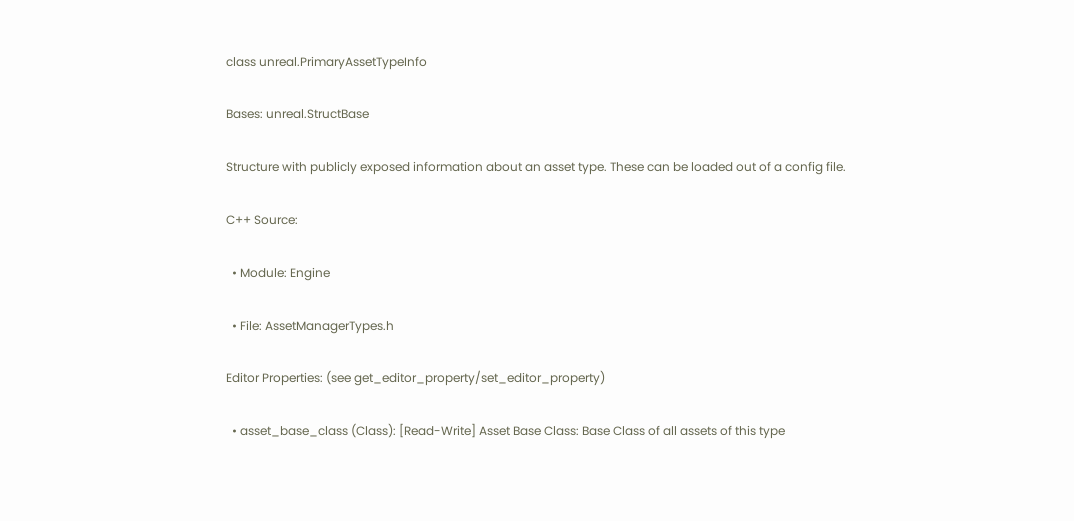class unreal.PrimaryAssetTypeInfo

Bases: unreal.StructBase

Structure with publicly exposed information about an asset type. These can be loaded out of a config file.

C++ Source:

  • Module: Engine

  • File: AssetManagerTypes.h

Editor Properties: (see get_editor_property/set_editor_property)

  • asset_base_class (Class): [Read-Write] Asset Base Class: Base Class of all assets of this type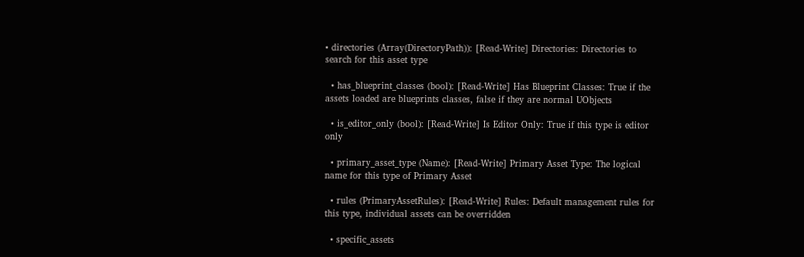• directories (Array(DirectoryPath)): [Read-Write] Directories: Directories to search for this asset type

  • has_blueprint_classes (bool): [Read-Write] Has Blueprint Classes: True if the assets loaded are blueprints classes, false if they are normal UObjects

  • is_editor_only (bool): [Read-Write] Is Editor Only: True if this type is editor only

  • primary_asset_type (Name): [Read-Write] Primary Asset Type: The logical name for this type of Primary Asset

  • rules (PrimaryAssetRules): [Read-Write] Rules: Default management rules for this type, individual assets can be overridden

  • specific_assets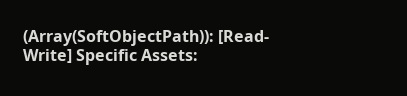(Array(SoftObjectPath)): [Read-Write] Specific Assets: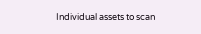Individual assets to scan